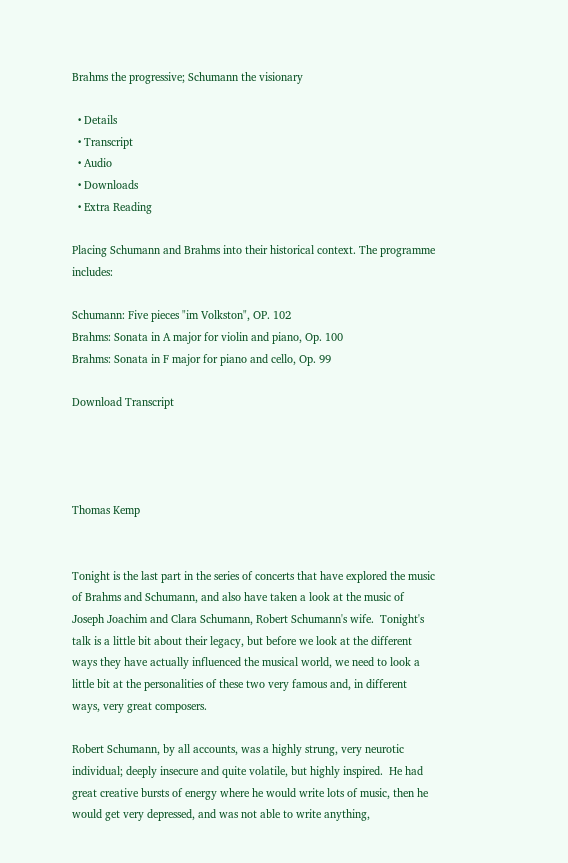Brahms the progressive; Schumann the visionary

  • Details
  • Transcript
  • Audio
  • Downloads
  • Extra Reading

Placing Schumann and Brahms into their historical context. The programme includes:

Schumann: Five pieces "im Volkston", OP. 102
Brahms: Sonata in A major for violin and piano, Op. 100
Brahms: Sonata in F major for piano and cello, Op. 99

Download Transcript




Thomas Kemp


Tonight is the last part in the series of concerts that have explored the music of Brahms and Schumann, and also have taken a look at the music of Joseph Joachim and Clara Schumann, Robert Schumann's wife.  Tonight's talk is a little bit about their legacy, but before we look at the different ways they have actually influenced the musical world, we need to look a little bit at the personalities of these two very famous and, in different ways, very great composers.

Robert Schumann, by all accounts, was a highly strung, very neurotic individual; deeply insecure and quite volatile, but highly inspired.  He had great creative bursts of energy where he would write lots of music, then he would get very depressed, and was not able to write anything,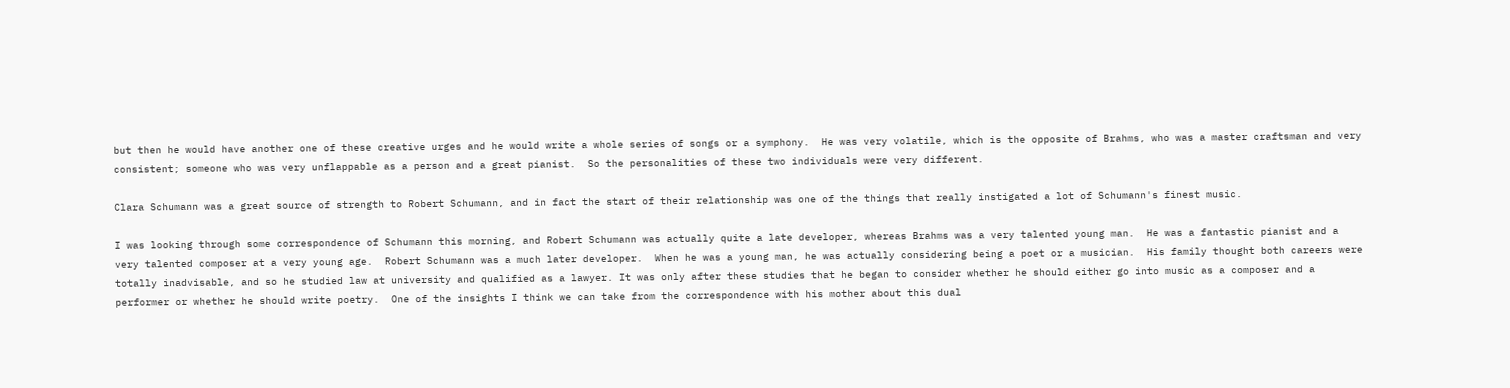but then he would have another one of these creative urges and he would write a whole series of songs or a symphony.  He was very volatile, which is the opposite of Brahms, who was a master craftsman and very consistent; someone who was very unflappable as a person and a great pianist.  So the personalities of these two individuals were very different.

Clara Schumann was a great source of strength to Robert Schumann, and in fact the start of their relationship was one of the things that really instigated a lot of Schumann's finest music.

I was looking through some correspondence of Schumann this morning, and Robert Schumann was actually quite a late developer, whereas Brahms was a very talented young man.  He was a fantastic pianist and a very talented composer at a very young age.  Robert Schumann was a much later developer.  When he was a young man, he was actually considering being a poet or a musician.  His family thought both careers were totally inadvisable, and so he studied law at university and qualified as a lawyer. It was only after these studies that he began to consider whether he should either go into music as a composer and a performer or whether he should write poetry.  One of the insights I think we can take from the correspondence with his mother about this dual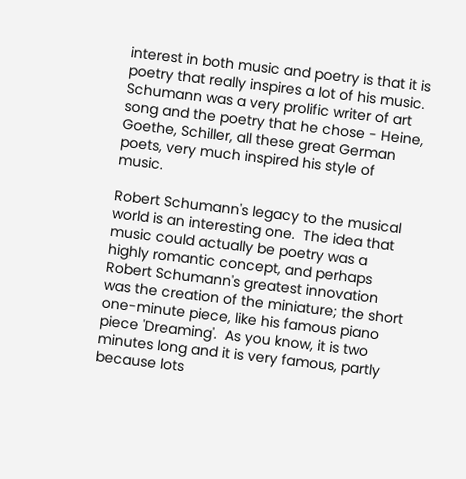interest in both music and poetry is that it is poetry that really inspires a lot of his music.  Schumann was a very prolific writer of art song and the poetry that he chose - Heine, Goethe, Schiller, all these great German poets, very much inspired his style of music.

Robert Schumann's legacy to the musical world is an interesting one.  The idea that music could actually be poetry was a highly romantic concept, and perhaps Robert Schumann's greatest innovation was the creation of the miniature; the short one-minute piece, like his famous piano piece 'Dreaming'.  As you know, it is two minutes long and it is very famous, partly because lots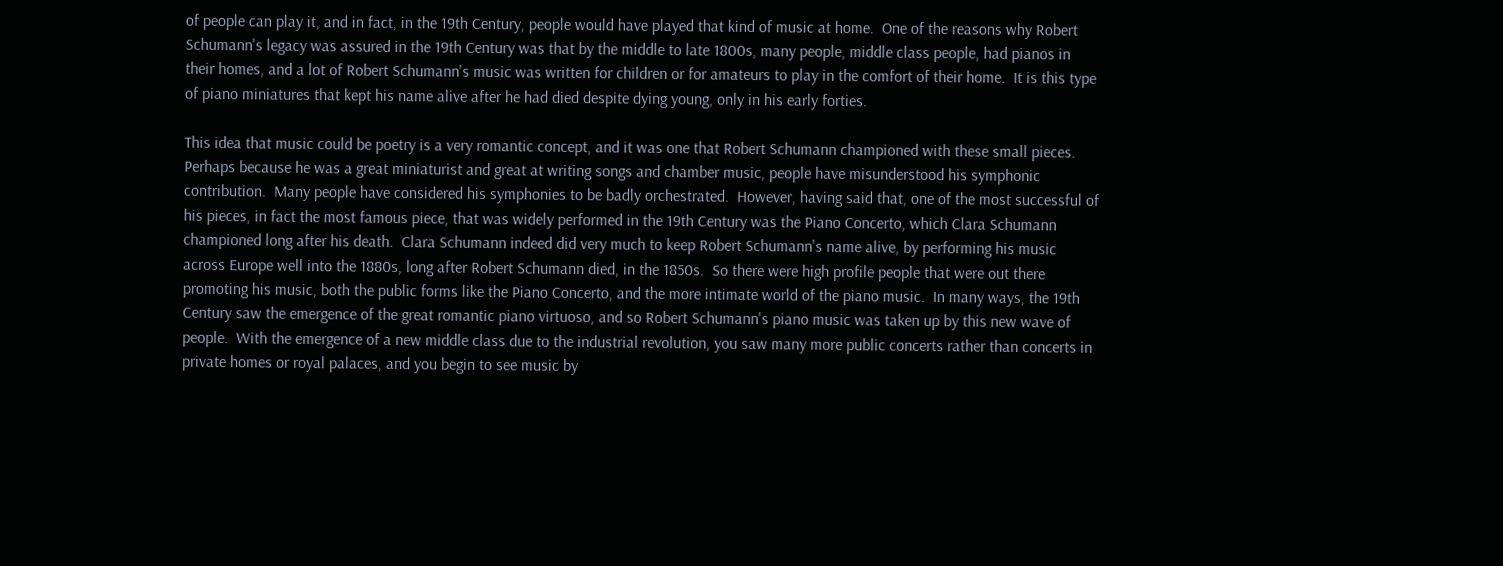of people can play it, and in fact, in the 19th Century, people would have played that kind of music at home.  One of the reasons why Robert Schumann's legacy was assured in the 19th Century was that by the middle to late 1800s, many people, middle class people, had pianos in their homes, and a lot of Robert Schumann's music was written for children or for amateurs to play in the comfort of their home.  It is this type of piano miniatures that kept his name alive after he had died despite dying young, only in his early forties.

This idea that music could be poetry is a very romantic concept, and it was one that Robert Schumann championed with these small pieces.  Perhaps because he was a great miniaturist and great at writing songs and chamber music, people have misunderstood his symphonic contribution.  Many people have considered his symphonies to be badly orchestrated.  However, having said that, one of the most successful of his pieces, in fact the most famous piece, that was widely performed in the 19th Century was the Piano Concerto, which Clara Schumann championed long after his death.  Clara Schumann indeed did very much to keep Robert Schumann's name alive, by performing his music across Europe well into the 1880s, long after Robert Schumann died, in the 1850s.  So there were high profile people that were out there promoting his music, both the public forms like the Piano Concerto, and the more intimate world of the piano music.  In many ways, the 19th Century saw the emergence of the great romantic piano virtuoso, and so Robert Schumann's piano music was taken up by this new wave of people.  With the emergence of a new middle class due to the industrial revolution, you saw many more public concerts rather than concerts in private homes or royal palaces, and you begin to see music by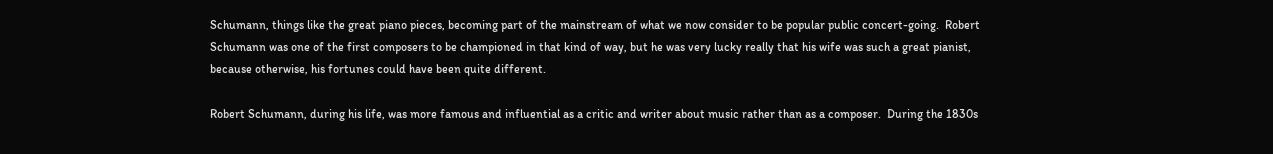Schumann, things like the great piano pieces, becoming part of the mainstream of what we now consider to be popular public concert-going.  Robert Schumann was one of the first composers to be championed in that kind of way, but he was very lucky really that his wife was such a great pianist, because otherwise, his fortunes could have been quite different.

Robert Schumann, during his life, was more famous and influential as a critic and writer about music rather than as a composer.  During the 1830s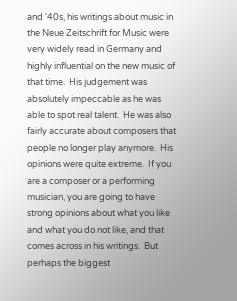and '40s, his writings about music in the Neue Zeitschrift for Music were very widely read in Germany and highly influential on the new music of that time.  His judgement was absolutely impeccable as he was able to spot real talent.  He was also fairly accurate about composers that people no longer play anymore.  His opinions were quite extreme.  If you are a composer or a performing musician, you are going to have strong opinions about what you like and what you do not like, and that comes across in his writings.  But perhaps the biggest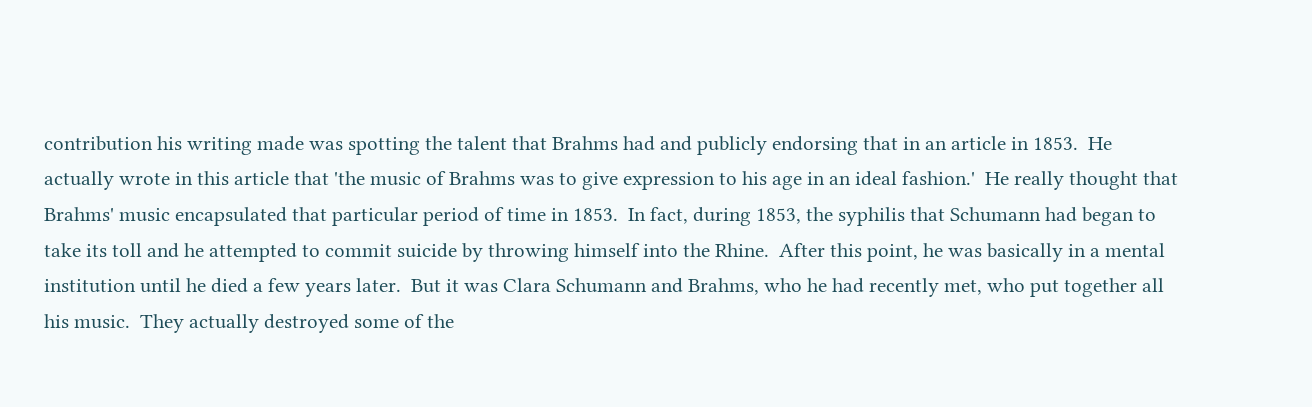contribution his writing made was spotting the talent that Brahms had and publicly endorsing that in an article in 1853.  He actually wrote in this article that 'the music of Brahms was to give expression to his age in an ideal fashion.'  He really thought that Brahms' music encapsulated that particular period of time in 1853.  In fact, during 1853, the syphilis that Schumann had began to take its toll and he attempted to commit suicide by throwing himself into the Rhine.  After this point, he was basically in a mental institution until he died a few years later.  But it was Clara Schumann and Brahms, who he had recently met, who put together all his music.  They actually destroyed some of the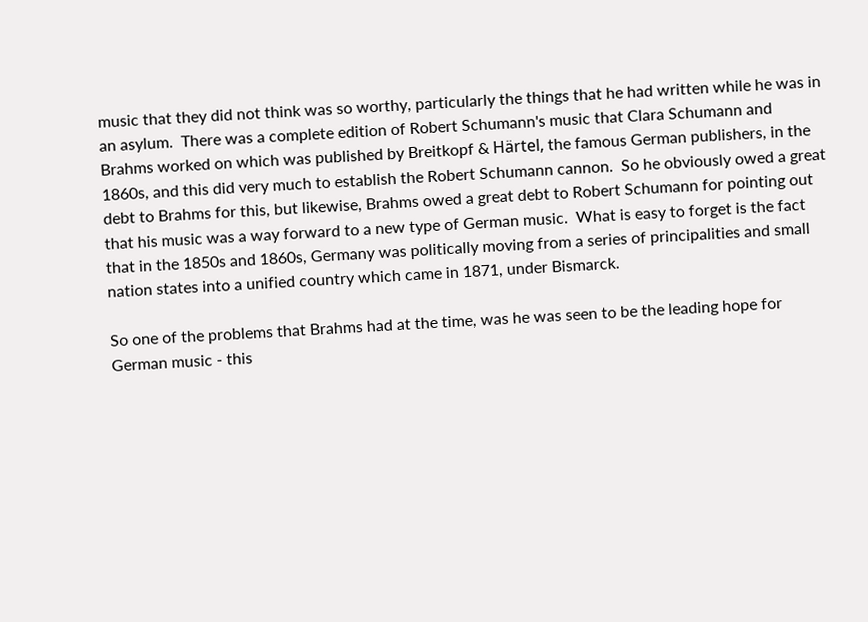music that they did not think was so worthy, particularly the things that he had written while he was in an asylum.  There was a complete edition of Robert Schumann's music that Clara Schumann and Brahms worked on which was published by Breitkopf & Härtel, the famous German publishers, in the 1860s, and this did very much to establish the Robert Schumann cannon.  So he obviously owed a great debt to Brahms for this, but likewise, Brahms owed a great debt to Robert Schumann for pointing out that his music was a way forward to a new type of German music.  What is easy to forget is the fact that in the 1850s and 1860s, Germany was politically moving from a series of principalities and small nation states into a unified country which came in 1871, under Bismarck.

So one of the problems that Brahms had at the time, was he was seen to be the leading hope for German music - this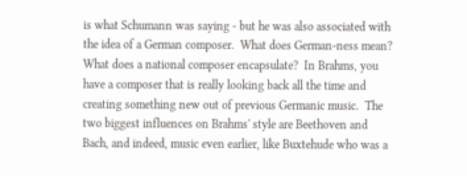is what Schumann was saying - but he was also associated with the idea of a German composer.  What does German-ness mean?  What does a national composer encapsulate?  In Brahms, you have a composer that is really looking back all the time and creating something new out of previous Germanic music.  The two biggest influences on Brahms' style are Beethoven and Bach, and indeed, music even earlier, like Buxtehude who was a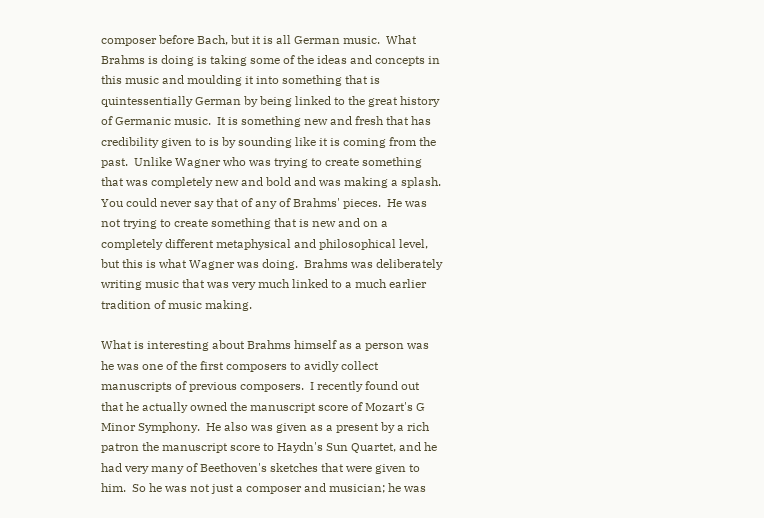composer before Bach, but it is all German music.  What Brahms is doing is taking some of the ideas and concepts in this music and moulding it into something that is quintessentially German by being linked to the great history of Germanic music.  It is something new and fresh that has credibility given to is by sounding like it is coming from the past.  Unlike Wagner who was trying to create something that was completely new and bold and was making a splash.  You could never say that of any of Brahms' pieces.  He was not trying to create something that is new and on a completely different metaphysical and philosophical level, but this is what Wagner was doing.  Brahms was deliberately writing music that was very much linked to a much earlier tradition of music making.

What is interesting about Brahms himself as a person was he was one of the first composers to avidly collect manuscripts of previous composers.  I recently found out that he actually owned the manuscript score of Mozart's G Minor Symphony.  He also was given as a present by a rich patron the manuscript score to Haydn's Sun Quartet, and he had very many of Beethoven's sketches that were given to him.  So he was not just a composer and musician; he was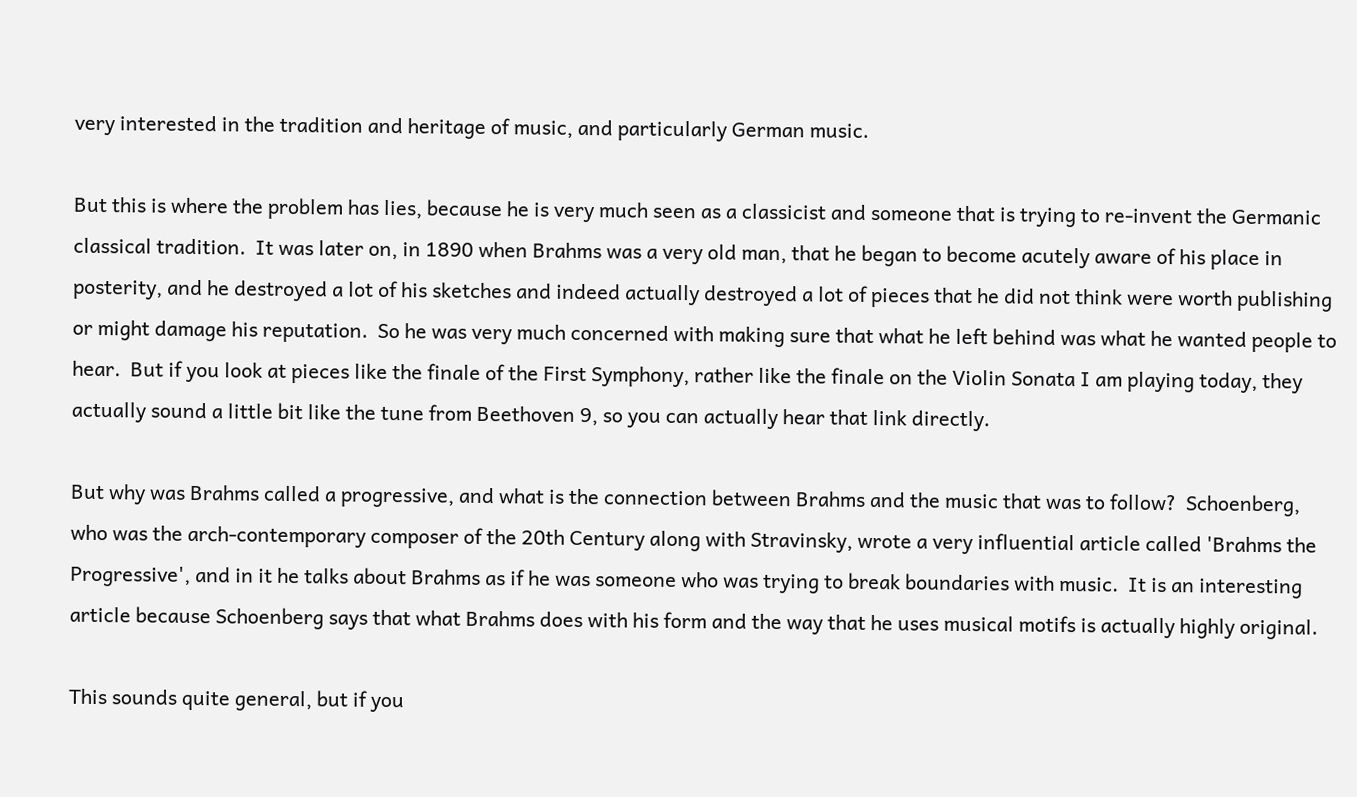very interested in the tradition and heritage of music, and particularly German music.

But this is where the problem has lies, because he is very much seen as a classicist and someone that is trying to re-invent the Germanic classical tradition.  It was later on, in 1890 when Brahms was a very old man, that he began to become acutely aware of his place in posterity, and he destroyed a lot of his sketches and indeed actually destroyed a lot of pieces that he did not think were worth publishing or might damage his reputation.  So he was very much concerned with making sure that what he left behind was what he wanted people to hear.  But if you look at pieces like the finale of the First Symphony, rather like the finale on the Violin Sonata I am playing today, they actually sound a little bit like the tune from Beethoven 9, so you can actually hear that link directly.

But why was Brahms called a progressive, and what is the connection between Brahms and the music that was to follow?  Schoenberg, who was the arch-contemporary composer of the 20th Century along with Stravinsky, wrote a very influential article called 'Brahms the Progressive', and in it he talks about Brahms as if he was someone who was trying to break boundaries with music.  It is an interesting article because Schoenberg says that what Brahms does with his form and the way that he uses musical motifs is actually highly original.

This sounds quite general, but if you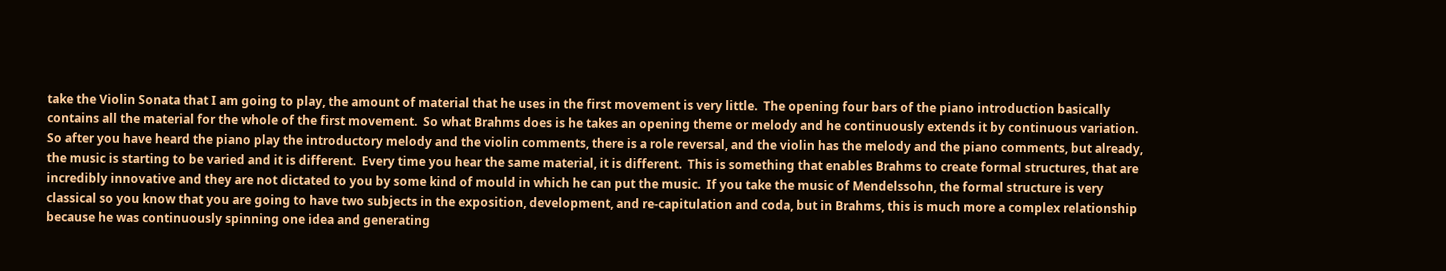take the Violin Sonata that I am going to play, the amount of material that he uses in the first movement is very little.  The opening four bars of the piano introduction basically contains all the material for the whole of the first movement.  So what Brahms does is he takes an opening theme or melody and he continuously extends it by continuous variation.  So after you have heard the piano play the introductory melody and the violin comments, there is a role reversal, and the violin has the melody and the piano comments, but already, the music is starting to be varied and it is different.  Every time you hear the same material, it is different.  This is something that enables Brahms to create formal structures, that are incredibly innovative and they are not dictated to you by some kind of mould in which he can put the music.  If you take the music of Mendelssohn, the formal structure is very classical so you know that you are going to have two subjects in the exposition, development, and re-capitulation and coda, but in Brahms, this is much more a complex relationship because he was continuously spinning one idea and generating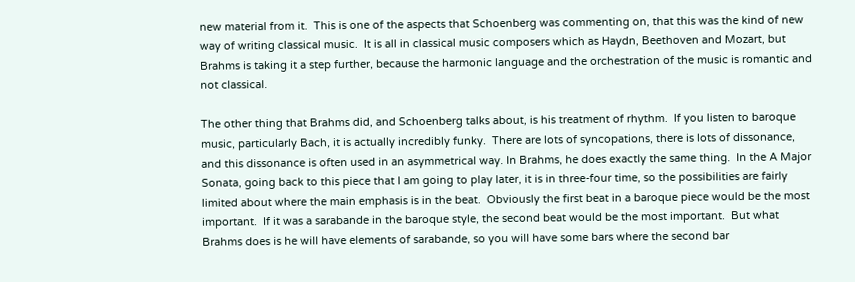new material from it.  This is one of the aspects that Schoenberg was commenting on, that this was the kind of new way of writing classical music.  It is all in classical music composers which as Haydn, Beethoven and Mozart, but Brahms is taking it a step further, because the harmonic language and the orchestration of the music is romantic and not classical.

The other thing that Brahms did, and Schoenberg talks about, is his treatment of rhythm.  If you listen to baroque music, particularly Bach, it is actually incredibly funky.  There are lots of syncopations, there is lots of dissonance, and this dissonance is often used in an asymmetrical way. In Brahms, he does exactly the same thing.  In the A Major Sonata, going back to this piece that I am going to play later, it is in three-four time, so the possibilities are fairly limited about where the main emphasis is in the beat.  Obviously the first beat in a baroque piece would be the most important.  If it was a sarabande in the baroque style, the second beat would be the most important.  But what Brahms does is he will have elements of sarabande, so you will have some bars where the second bar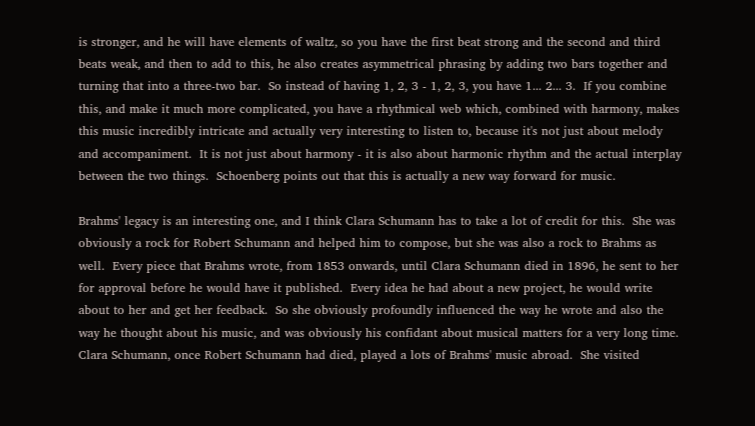is stronger, and he will have elements of waltz, so you have the first beat strong and the second and third beats weak, and then to add to this, he also creates asymmetrical phrasing by adding two bars together and turning that into a three-two bar.  So instead of having 1, 2, 3 - 1, 2, 3, you have 1... 2... 3.  If you combine this, and make it much more complicated, you have a rhythmical web which, combined with harmony, makes this music incredibly intricate and actually very interesting to listen to, because it's not just about melody and accompaniment.  It is not just about harmony - it is also about harmonic rhythm and the actual interplay between the two things.  Schoenberg points out that this is actually a new way forward for music.

Brahms' legacy is an interesting one, and I think Clara Schumann has to take a lot of credit for this.  She was obviously a rock for Robert Schumann and helped him to compose, but she was also a rock to Brahms as well.  Every piece that Brahms wrote, from 1853 onwards, until Clara Schumann died in 1896, he sent to her for approval before he would have it published.  Every idea he had about a new project, he would write about to her and get her feedback.  So she obviously profoundly influenced the way he wrote and also the way he thought about his music, and was obviously his confidant about musical matters for a very long time.  Clara Schumann, once Robert Schumann had died, played a lots of Brahms' music abroad.  She visited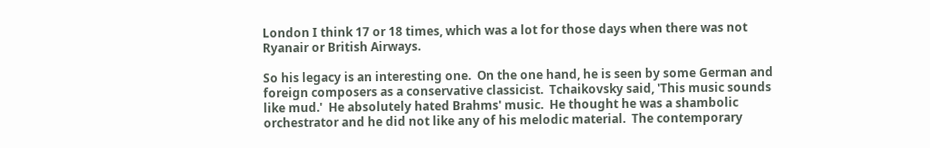London I think 17 or 18 times, which was a lot for those days when there was not Ryanair or British Airways.

So his legacy is an interesting one.  On the one hand, he is seen by some German and foreign composers as a conservative classicist.  Tchaikovsky said, 'This music sounds like mud.'  He absolutely hated Brahms' music.  He thought he was a shambolic orchestrator and he did not like any of his melodic material.  The contemporary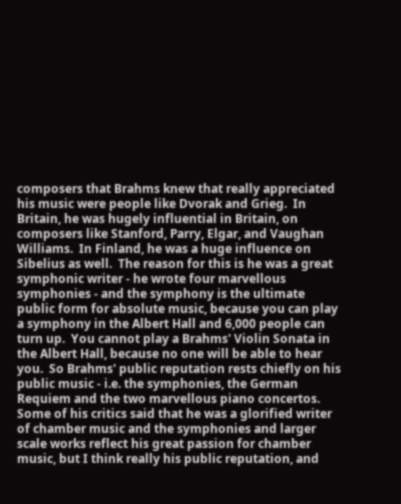composers that Brahms knew that really appreciated his music were people like Dvorak and Grieg.  In Britain, he was hugely influential in Britain, on composers like Stanford, Parry, Elgar, and Vaughan Williams.  In Finland, he was a huge influence on Sibelius as well.  The reason for this is he was a great symphonic writer - he wrote four marvellous symphonies - and the symphony is the ultimate public form for absolute music, because you can play a symphony in the Albert Hall and 6,000 people can turn up.  You cannot play a Brahms' Violin Sonata in the Albert Hall, because no one will be able to hear you.  So Brahms' public reputation rests chiefly on his public music - i.e. the symphonies, the German Requiem and the two marvellous piano concertos.  Some of his critics said that he was a glorified writer of chamber music and the symphonies and larger scale works reflect his great passion for chamber music, but I think really his public reputation, and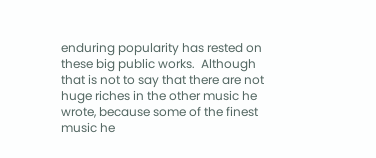enduring popularity has rested on these big public works.  Although that is not to say that there are not huge riches in the other music he wrote, because some of the finest music he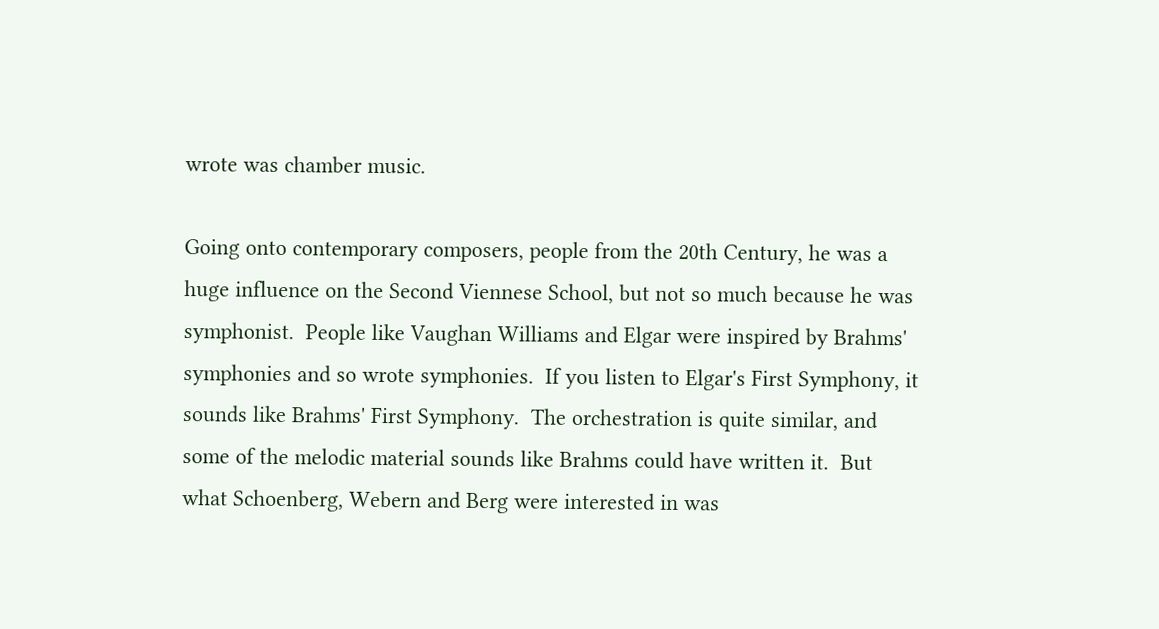wrote was chamber music.

Going onto contemporary composers, people from the 20th Century, he was a huge influence on the Second Viennese School, but not so much because he was symphonist.  People like Vaughan Williams and Elgar were inspired by Brahms' symphonies and so wrote symphonies.  If you listen to Elgar's First Symphony, it sounds like Brahms' First Symphony.  The orchestration is quite similar, and some of the melodic material sounds like Brahms could have written it.  But what Schoenberg, Webern and Berg were interested in was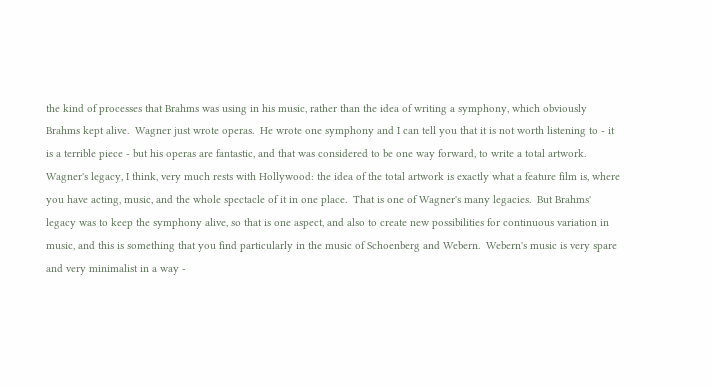the kind of processes that Brahms was using in his music, rather than the idea of writing a symphony, which obviously Brahms kept alive.  Wagner just wrote operas.  He wrote one symphony and I can tell you that it is not worth listening to - it is a terrible piece - but his operas are fantastic, and that was considered to be one way forward, to write a total artwork.  Wagner's legacy, I think, very much rests with Hollywood: the idea of the total artwork is exactly what a feature film is, where you have acting, music, and the whole spectacle of it in one place.  That is one of Wagner's many legacies.  But Brahms' legacy was to keep the symphony alive, so that is one aspect, and also to create new possibilities for continuous variation in music, and this is something that you find particularly in the music of Schoenberg and Webern.  Webern's music is very spare and very minimalist in a way -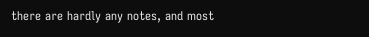there are hardly any notes, and most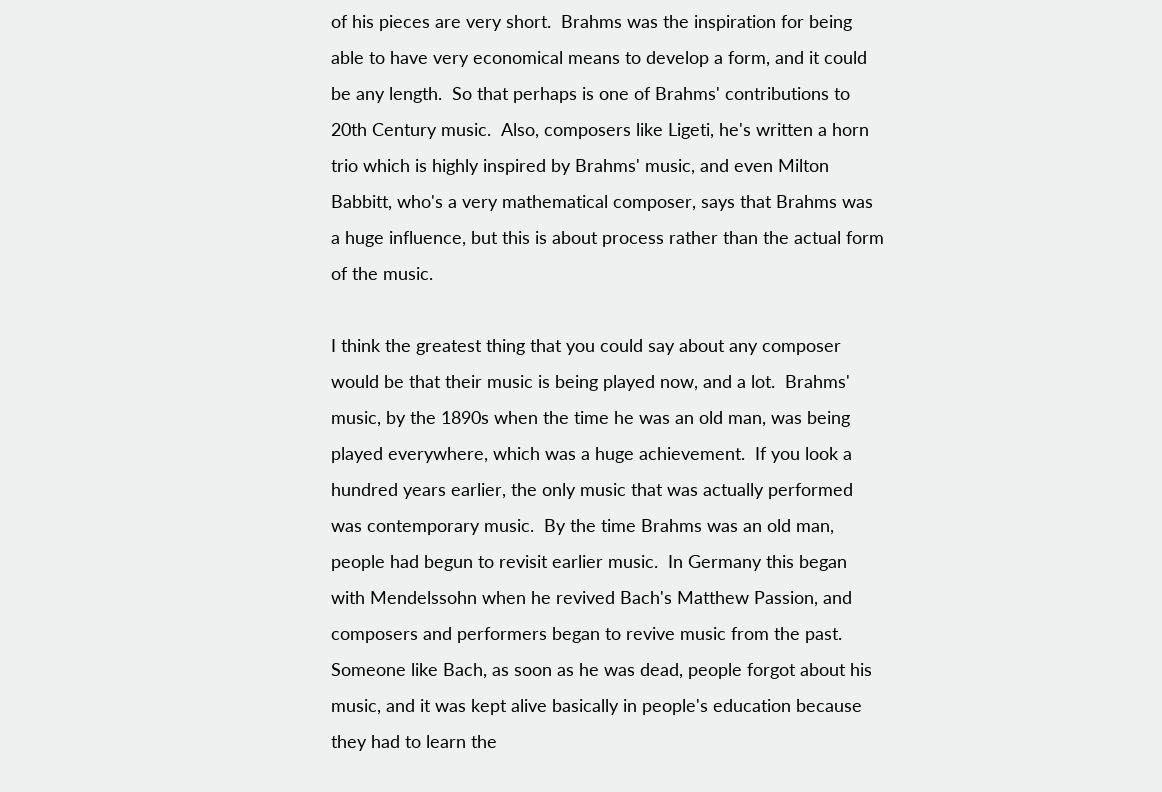of his pieces are very short.  Brahms was the inspiration for being able to have very economical means to develop a form, and it could be any length.  So that perhaps is one of Brahms' contributions to 20th Century music.  Also, composers like Ligeti, he's written a horn trio which is highly inspired by Brahms' music, and even Milton Babbitt, who's a very mathematical composer, says that Brahms was a huge influence, but this is about process rather than the actual form of the music.

I think the greatest thing that you could say about any composer would be that their music is being played now, and a lot.  Brahms' music, by the 1890s when the time he was an old man, was being played everywhere, which was a huge achievement.  If you look a hundred years earlier, the only music that was actually performed was contemporary music.  By the time Brahms was an old man, people had begun to revisit earlier music.  In Germany this began with Mendelssohn when he revived Bach's Matthew Passion, and composers and performers began to revive music from the past.  Someone like Bach, as soon as he was dead, people forgot about his music, and it was kept alive basically in people's education because they had to learn the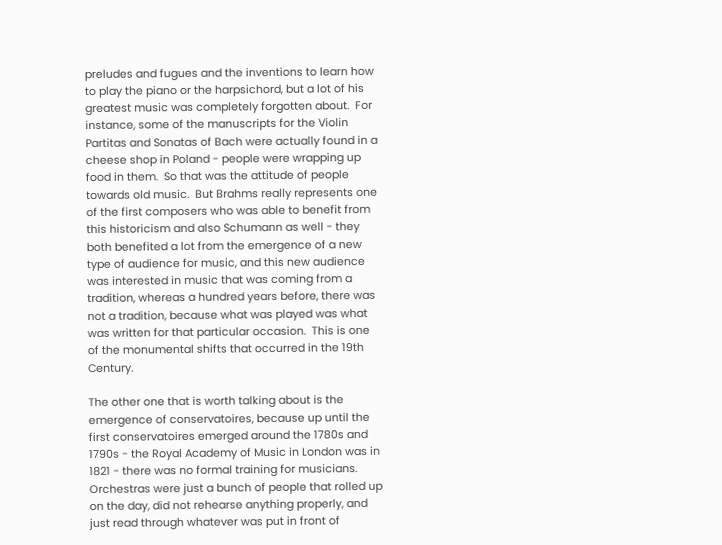preludes and fugues and the inventions to learn how to play the piano or the harpsichord, but a lot of his greatest music was completely forgotten about.  For instance, some of the manuscripts for the Violin Partitas and Sonatas of Bach were actually found in a cheese shop in Poland - people were wrapping up food in them.  So that was the attitude of people towards old music.  But Brahms really represents one of the first composers who was able to benefit from this historicism and also Schumann as well - they both benefited a lot from the emergence of a new type of audience for music, and this new audience was interested in music that was coming from a tradition, whereas a hundred years before, there was not a tradition, because what was played was what was written for that particular occasion.  This is one of the monumental shifts that occurred in the 19th Century.

The other one that is worth talking about is the emergence of conservatoires, because up until the first conservatoires emerged around the 1780s and 1790s - the Royal Academy of Music in London was in 1821 - there was no formal training for musicians.  Orchestras were just a bunch of people that rolled up on the day, did not rehearse anything properly, and just read through whatever was put in front of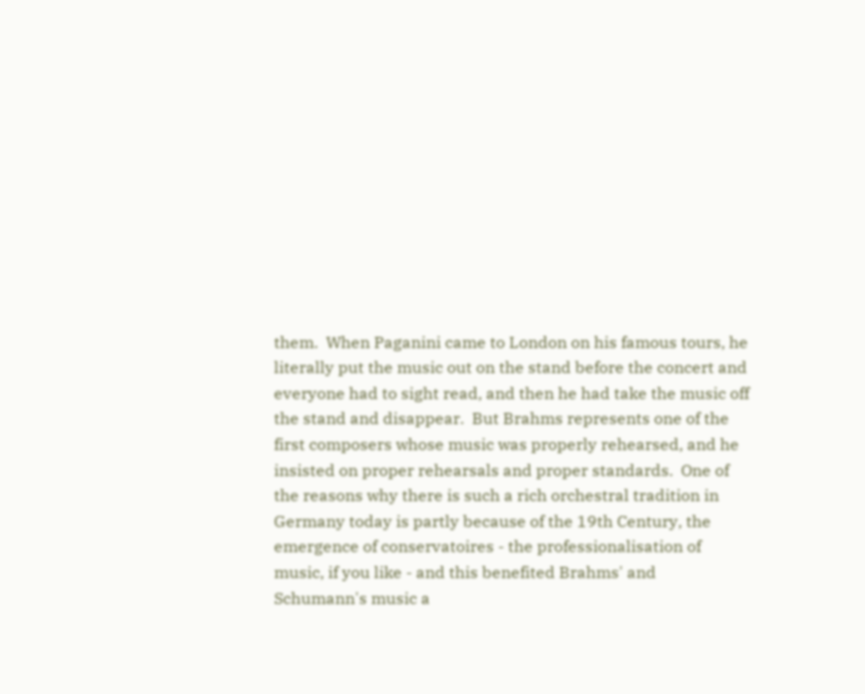them.  When Paganini came to London on his famous tours, he literally put the music out on the stand before the concert and everyone had to sight read, and then he had take the music off the stand and disappear.  But Brahms represents one of the first composers whose music was properly rehearsed, and he insisted on proper rehearsals and proper standards.  One of the reasons why there is such a rich orchestral tradition in Germany today is partly because of the 19th Century, the emergence of conservatoires - the professionalisation of music, if you like - and this benefited Brahms' and Schumann's music a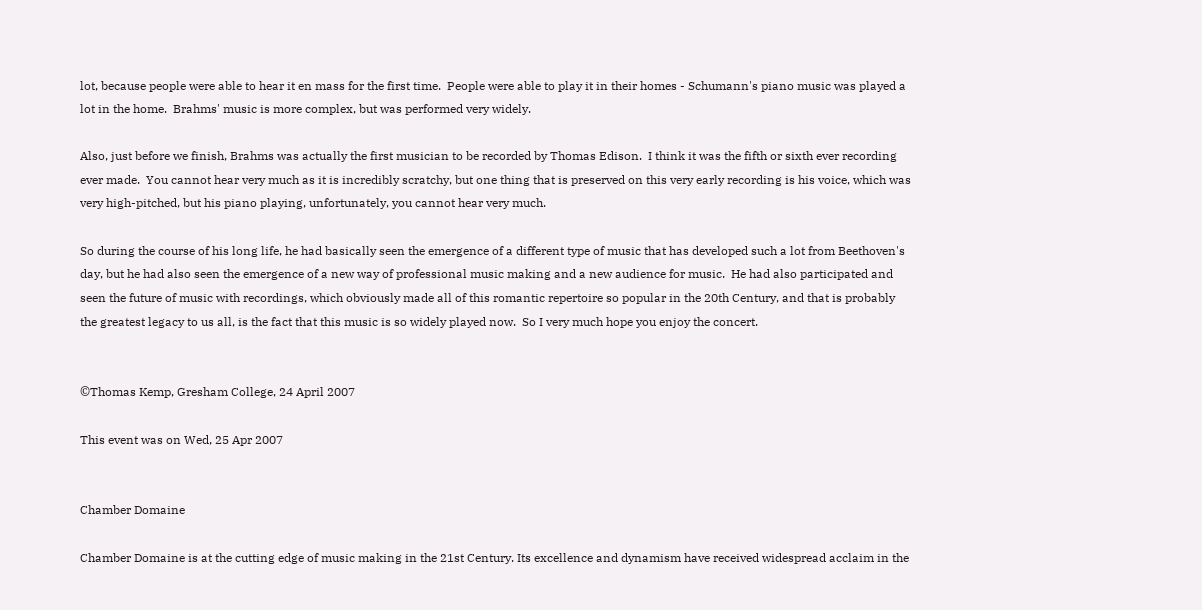lot, because people were able to hear it en mass for the first time.  People were able to play it in their homes - Schumann's piano music was played a lot in the home.  Brahms' music is more complex, but was performed very widely.

Also, just before we finish, Brahms was actually the first musician to be recorded by Thomas Edison.  I think it was the fifth or sixth ever recording ever made.  You cannot hear very much as it is incredibly scratchy, but one thing that is preserved on this very early recording is his voice, which was very high-pitched, but his piano playing, unfortunately, you cannot hear very much.

So during the course of his long life, he had basically seen the emergence of a different type of music that has developed such a lot from Beethoven's day, but he had also seen the emergence of a new way of professional music making and a new audience for music.  He had also participated and seen the future of music with recordings, which obviously made all of this romantic repertoire so popular in the 20th Century, and that is probably the greatest legacy to us all, is the fact that this music is so widely played now.  So I very much hope you enjoy the concert.


©Thomas Kemp, Gresham College, 24 April 2007

This event was on Wed, 25 Apr 2007


Chamber Domaine

Chamber Domaine is at the cutting edge of music making in the 21st Century. Its excellence and dynamism have received widespread acclaim in the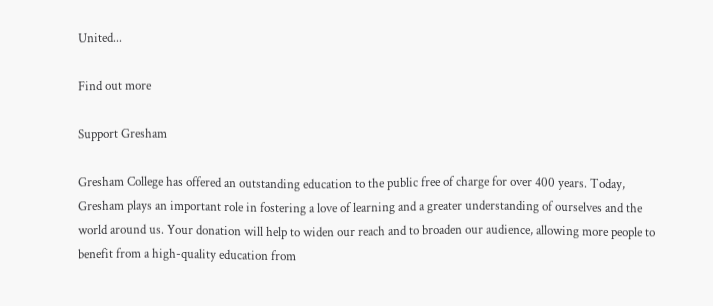United...

Find out more

Support Gresham

Gresham College has offered an outstanding education to the public free of charge for over 400 years. Today, Gresham plays an important role in fostering a love of learning and a greater understanding of ourselves and the world around us. Your donation will help to widen our reach and to broaden our audience, allowing more people to benefit from a high-quality education from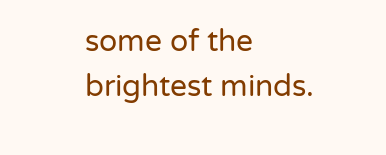some of the brightest minds.